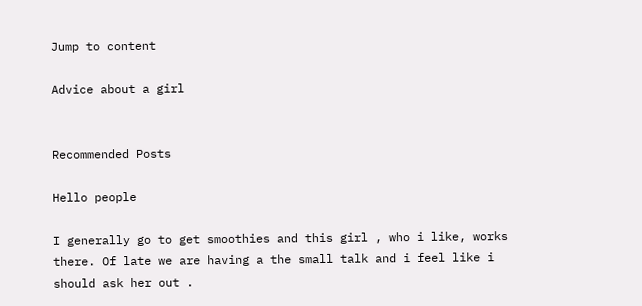Jump to content

Advice about a girl


Recommended Posts

Hello people

I generally go to get smoothies and this girl , who i like, works there. Of late we are having a the small talk and i feel like i should ask her out .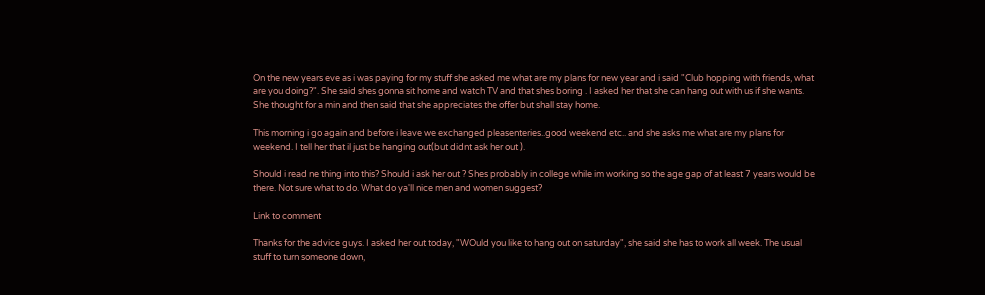On the new years eve as i was paying for my stuff she asked me what are my plans for new year and i said "Club hopping with friends, what are you doing?". She said shes gonna sit home and watch TV and that shes boring . I asked her that she can hang out with us if she wants. She thought for a min and then said that she appreciates the offer but shall stay home.

This morning i go again and before i leave we exchanged pleasenteries..good weekend etc.. and she asks me what are my plans for weekend. I tell her that il just be hanging out(but didnt ask her out ).

Should i read ne thing into this? Should i ask her out ? Shes probably in college while im working so the age gap of at least 7 years would be there. Not sure what to do. What do ya'll nice men and women suggest?

Link to comment

Thanks for the advice guys. I asked her out today, "WOuld you like to hang out on saturday", she said she has to work all week. The usual stuff to turn someone down,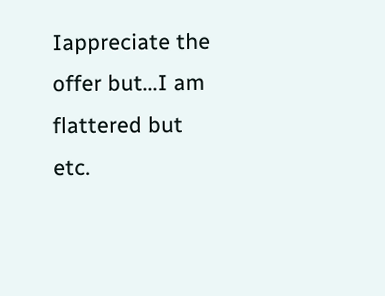Iappreciate the offer but...I am flattered but etc.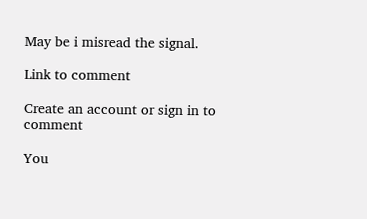May be i misread the signal.

Link to comment

Create an account or sign in to comment

You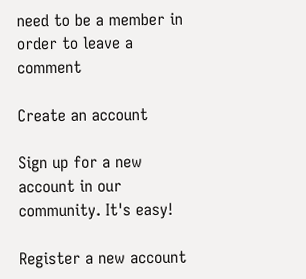need to be a member in order to leave a comment

Create an account

Sign up for a new account in our community. It's easy!

Register a new account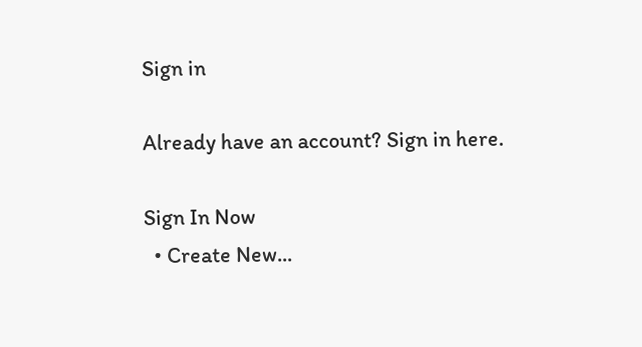Sign in

Already have an account? Sign in here.

Sign In Now
  • Create New...